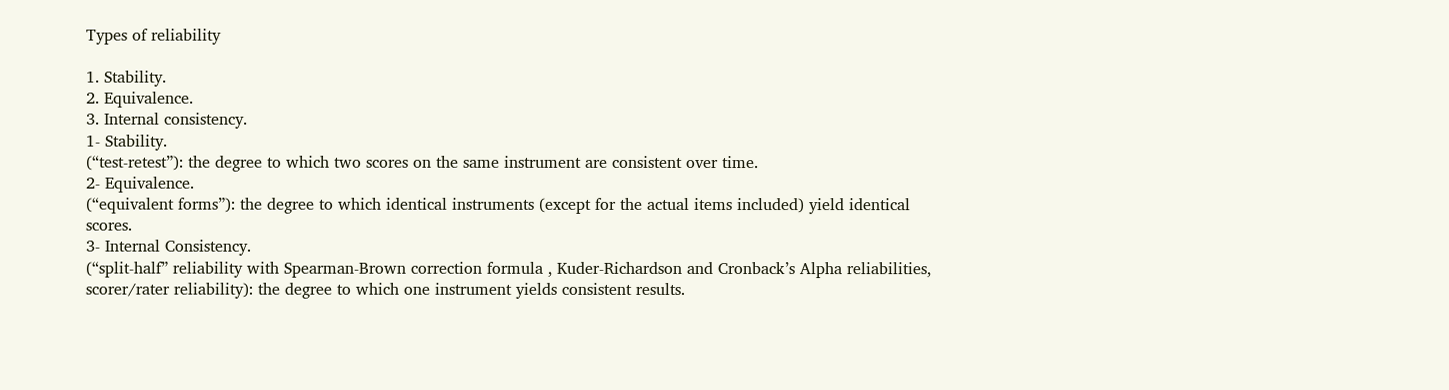Types of reliability

1. Stability.
2. Equivalence.
3. Internal consistency.
1- Stability.
(“test-retest”): the degree to which two scores on the same instrument are consistent over time.
2- Equivalence.
(“equivalent forms”): the degree to which identical instruments (except for the actual items included) yield identical scores.
3- Internal Consistency.
(“split-half” reliability with Spearman-Brown correction formula , Kuder-Richardson and Cronback’s Alpha reliabilities, scorer/rater reliability): the degree to which one instrument yields consistent results.